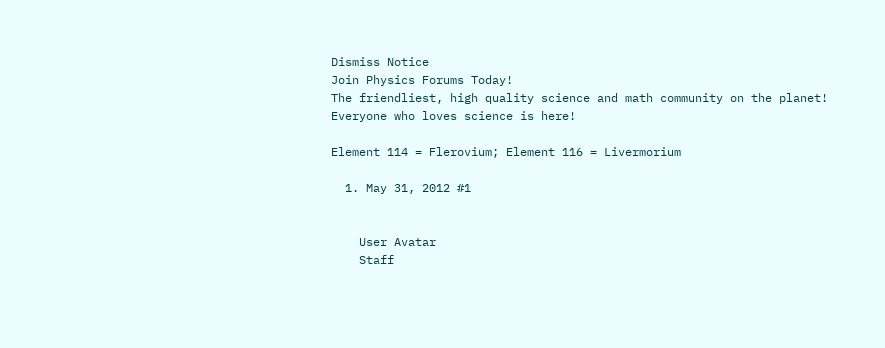Dismiss Notice
Join Physics Forums Today!
The friendliest, high quality science and math community on the planet! Everyone who loves science is here!

Element 114 = Flerovium; Element 116 = Livermorium

  1. May 31, 2012 #1


    User Avatar
    Staff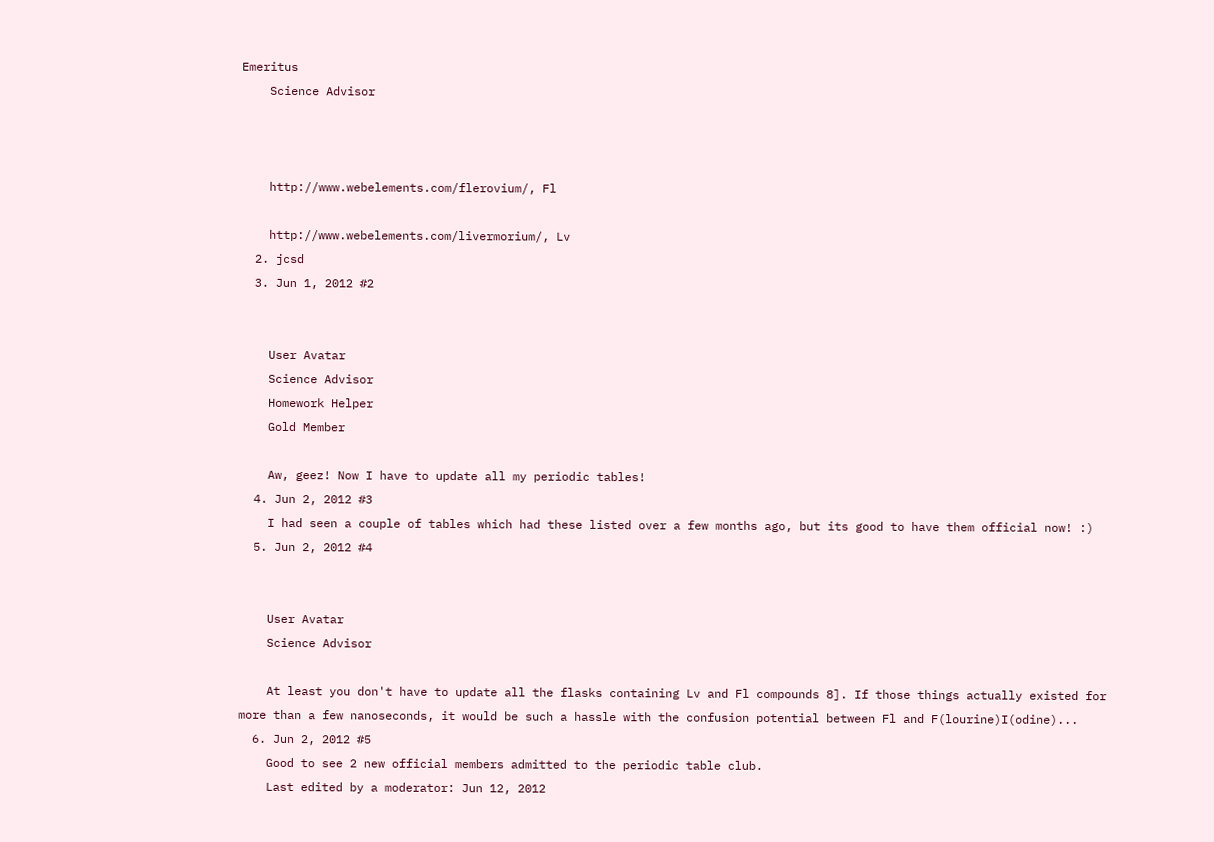Emeritus
    Science Advisor



    http://www.webelements.com/flerovium/, Fl

    http://www.webelements.com/livermorium/, Lv
  2. jcsd
  3. Jun 1, 2012 #2


    User Avatar
    Science Advisor
    Homework Helper
    Gold Member

    Aw, geez! Now I have to update all my periodic tables!
  4. Jun 2, 2012 #3
    I had seen a couple of tables which had these listed over a few months ago, but its good to have them official now! :)
  5. Jun 2, 2012 #4


    User Avatar
    Science Advisor

    At least you don't have to update all the flasks containing Lv and Fl compounds 8]. If those things actually existed for more than a few nanoseconds, it would be such a hassle with the confusion potential between Fl and F(lourine)I(odine)...
  6. Jun 2, 2012 #5
    Good to see 2 new official members admitted to the periodic table club.
    Last edited by a moderator: Jun 12, 2012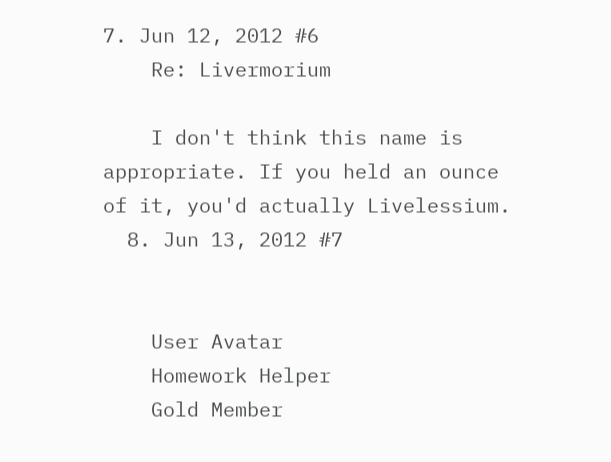7. Jun 12, 2012 #6
    Re: Livermorium

    I don't think this name is appropriate. If you held an ounce of it, you'd actually Livelessium.
  8. Jun 13, 2012 #7


    User Avatar
    Homework Helper
    Gold Member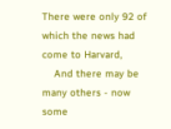There were only 92 of which the news had come to Harvard,
    And there may be many others - now some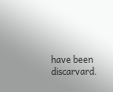have been discarvard.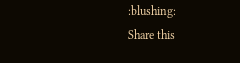:blushing:
Share this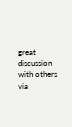great discussion with others via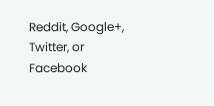Reddit, Google+, Twitter, or Facebook